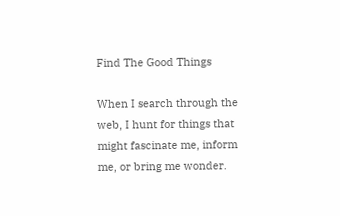Find The Good Things

When I search through the web, I hunt for things that might fascinate me, inform me, or bring me wonder.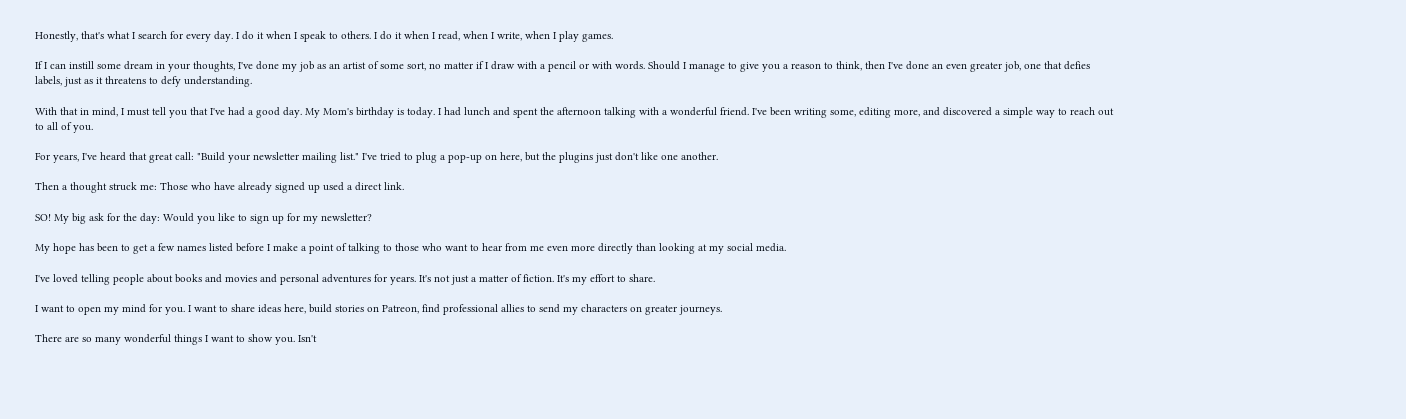Honestly, that's what I search for every day. I do it when I speak to others. I do it when I read, when I write, when I play games.

If I can instill some dream in your thoughts, I've done my job as an artist of some sort, no matter if I draw with a pencil or with words. Should I manage to give you a reason to think, then I've done an even greater job, one that defies labels, just as it threatens to defy understanding.

With that in mind, I must tell you that I've had a good day. My Mom's birthday is today. I had lunch and spent the afternoon talking with a wonderful friend. I've been writing some, editing more, and discovered a simple way to reach out to all of you.

For years, I've heard that great call: "Build your newsletter mailing list." I've tried to plug a pop-up on here, but the plugins just don't like one another.

Then a thought struck me: Those who have already signed up used a direct link.

SO! My big ask for the day: Would you like to sign up for my newsletter?

My hope has been to get a few names listed before I make a point of talking to those who want to hear from me even more directly than looking at my social media.

I've loved telling people about books and movies and personal adventures for years. It's not just a matter of fiction. It's my effort to share.

I want to open my mind for you. I want to share ideas here, build stories on Patreon, find professional allies to send my characters on greater journeys.

There are so many wonderful things I want to show you. Isn't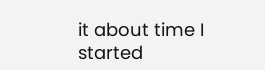it about time I started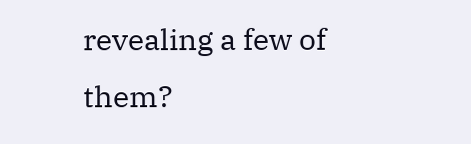revealing a few of them?